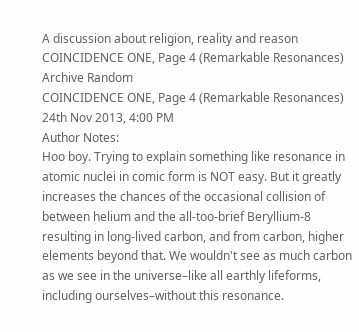A discussion about religion, reality and reason
COINCIDENCE ONE, Page 4 (Remarkable Resonances)
Archive Random
COINCIDENCE ONE, Page 4 (Remarkable Resonances)
24th Nov 2013, 4:00 PM
Author Notes:
Hoo boy. Trying to explain something like resonance in atomic nuclei in comic form is NOT easy. But it greatly increases the chances of the occasional collision of between helium and the all-too-brief Beryllium-8 resulting in long-lived carbon, and from carbon, higher elements beyond that. We wouldn't see as much carbon as we see in the universe–like all earthly lifeforms, including ourselves–without this resonance.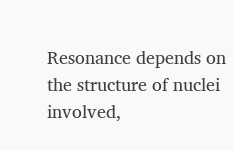Resonance depends on the structure of nuclei involved,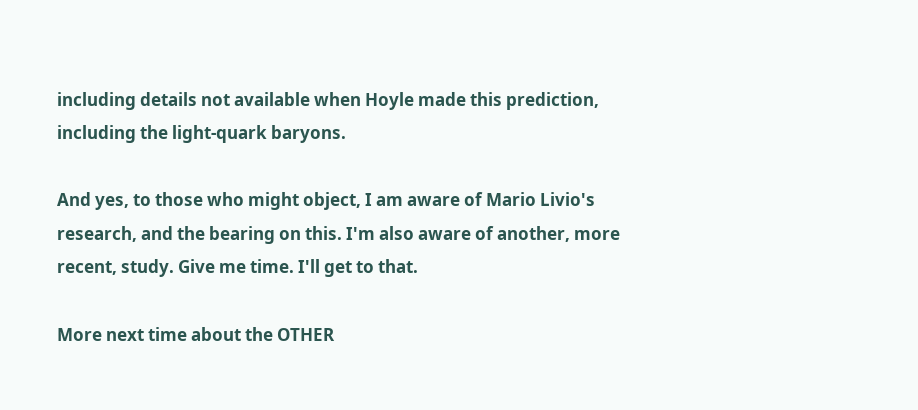including details not available when Hoyle made this prediction, including the light-quark baryons.

And yes, to those who might object, I am aware of Mario Livio's research, and the bearing on this. I'm also aware of another, more recent, study. Give me time. I'll get to that.

More next time about the OTHER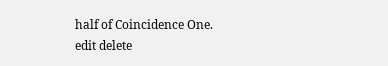half of Coincidence One.
edit delete